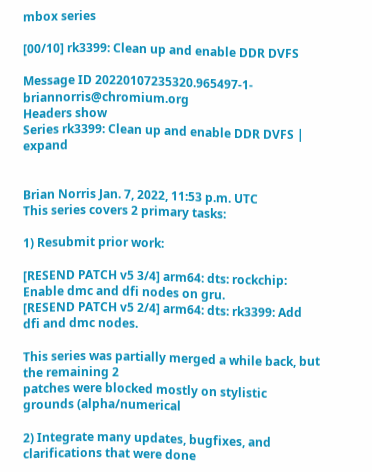mbox series

[00/10] rk3399: Clean up and enable DDR DVFS

Message ID 20220107235320.965497-1-briannorris@chromium.org
Headers show
Series rk3399: Clean up and enable DDR DVFS | expand


Brian Norris Jan. 7, 2022, 11:53 p.m. UTC
This series covers 2 primary tasks:

1) Resubmit prior work:

[RESEND PATCH v5 3/4] arm64: dts: rockchip: Enable dmc and dfi nodes on gru.
[RESEND PATCH v5 2/4] arm64: dts: rk3399: Add dfi and dmc nodes.

This series was partially merged a while back, but the remaining 2
patches were blocked mostly on stylistic grounds (alpha/numerical

2) Integrate many updates, bugfixes, and clarifications that were done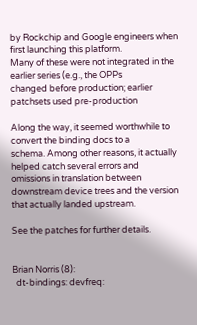by Rockchip and Google engineers when first launching this platform.
Many of these were not integrated in the earlier series (e.g., the OPPs
changed before production; earlier patchsets used pre-production

Along the way, it seemed worthwhile to convert the binding docs to a
schema. Among other reasons, it actually helped catch several errors and
omissions in translation between downstream device trees and the version
that actually landed upstream.

See the patches for further details.


Brian Norris (8):
  dt-bindings: devfreq: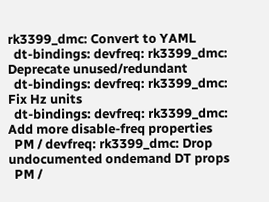rk3399_dmc: Convert to YAML
  dt-bindings: devfreq: rk3399_dmc: Deprecate unused/redundant
  dt-bindings: devfreq: rk3399_dmc: Fix Hz units
  dt-bindings: devfreq: rk3399_dmc: Add more disable-freq properties
  PM / devfreq: rk3399_dmc: Drop undocumented ondemand DT props
  PM /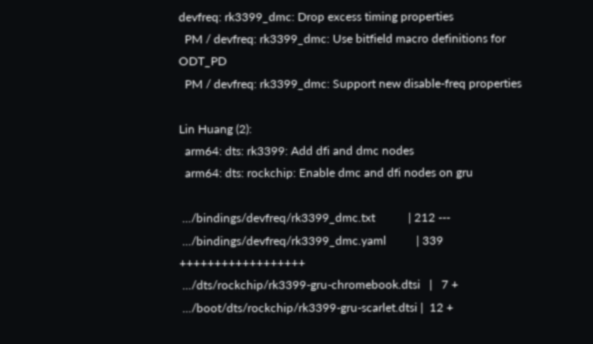devfreq: rk3399_dmc: Drop excess timing properties
  PM / devfreq: rk3399_dmc: Use bitfield macro definitions for ODT_PD
  PM / devfreq: rk3399_dmc: Support new disable-freq properties

Lin Huang (2):
  arm64: dts: rk3399: Add dfi and dmc nodes
  arm64: dts: rockchip: Enable dmc and dfi nodes on gru

 .../bindings/devfreq/rk3399_dmc.txt           | 212 ---
 .../bindings/devfreq/rk3399_dmc.yaml          | 339 ++++++++++++++++++
 .../dts/rockchip/rk3399-gru-chromebook.dtsi   |   7 +
 .../boot/dts/rockchip/rk3399-gru-scarlet.dtsi |  12 +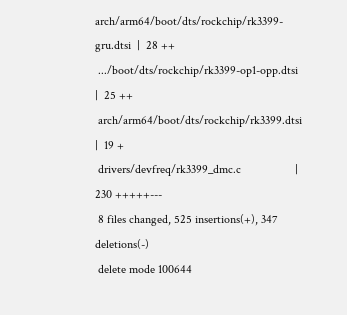arch/arm64/boot/dts/rockchip/rk3399-gru.dtsi  |  28 ++
 .../boot/dts/rockchip/rk3399-op1-opp.dtsi     |  25 ++
 arch/arm64/boot/dts/rockchip/rk3399.dtsi      |  19 +
 drivers/devfreq/rk3399_dmc.c                  | 230 +++++---
 8 files changed, 525 insertions(+), 347 deletions(-)
 delete mode 100644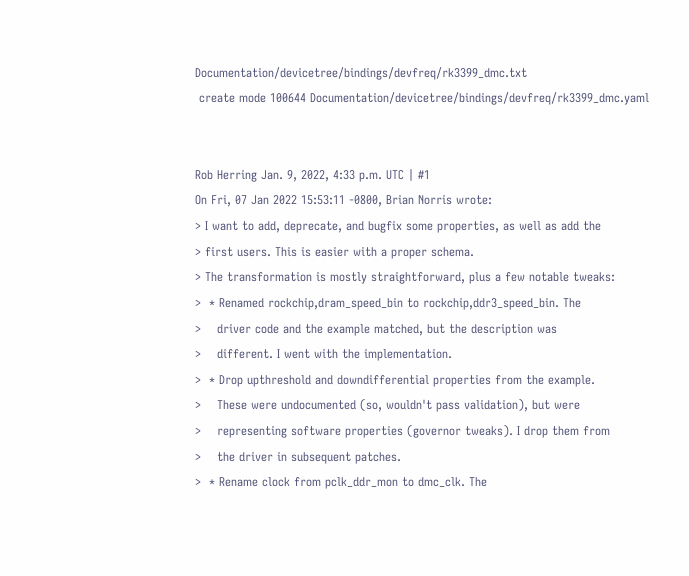Documentation/devicetree/bindings/devfreq/rk3399_dmc.txt
 create mode 100644 Documentation/devicetree/bindings/devfreq/rk3399_dmc.yaml


Rob Herring Jan. 9, 2022, 4:33 p.m. UTC | #1
On Fri, 07 Jan 2022 15:53:11 -0800, Brian Norris wrote:
> I want to add, deprecate, and bugfix some properties, as well as add the
> first users. This is easier with a proper schema.
> The transformation is mostly straightforward, plus a few notable tweaks:
>  * Renamed rockchip,dram_speed_bin to rockchip,ddr3_speed_bin. The
>    driver code and the example matched, but the description was
>    different. I went with the implementation.
>  * Drop upthreshold and downdifferential properties from the example.
>    These were undocumented (so, wouldn't pass validation), but were
>    representing software properties (governor tweaks). I drop them from
>    the driver in subsequent patches.
>  * Rename clock from pclk_ddr_mon to dmc_clk. The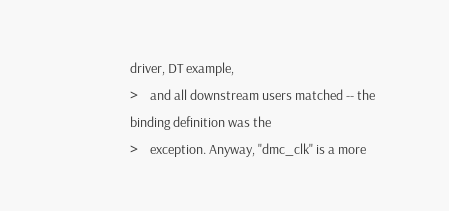driver, DT example,
>    and all downstream users matched -- the binding definition was the
>    exception. Anyway, "dmc_clk" is a more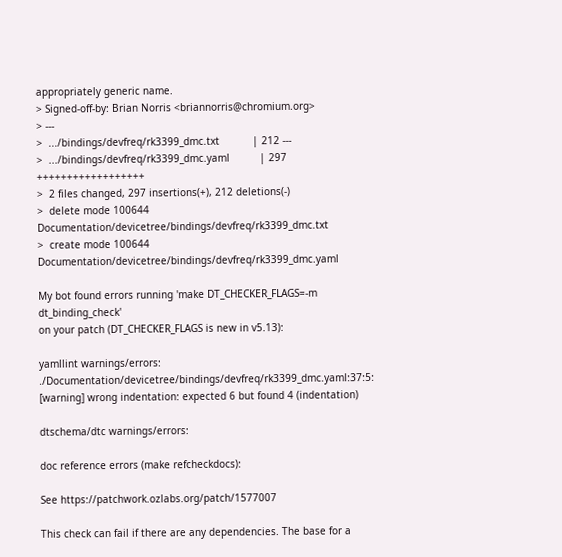appropriately generic name.
> Signed-off-by: Brian Norris <briannorris@chromium.org>
> ---
>  .../bindings/devfreq/rk3399_dmc.txt           | 212 ---
>  .../bindings/devfreq/rk3399_dmc.yaml          | 297 ++++++++++++++++++
>  2 files changed, 297 insertions(+), 212 deletions(-)
>  delete mode 100644 Documentation/devicetree/bindings/devfreq/rk3399_dmc.txt
>  create mode 100644 Documentation/devicetree/bindings/devfreq/rk3399_dmc.yaml

My bot found errors running 'make DT_CHECKER_FLAGS=-m dt_binding_check'
on your patch (DT_CHECKER_FLAGS is new in v5.13):

yamllint warnings/errors:
./Documentation/devicetree/bindings/devfreq/rk3399_dmc.yaml:37:5: [warning] wrong indentation: expected 6 but found 4 (indentation)

dtschema/dtc warnings/errors:

doc reference errors (make refcheckdocs):

See https://patchwork.ozlabs.org/patch/1577007

This check can fail if there are any dependencies. The base for a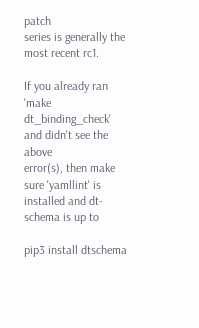patch
series is generally the most recent rc1.

If you already ran 'make dt_binding_check' and didn't see the above
error(s), then make sure 'yamllint' is installed and dt-schema is up to

pip3 install dtschema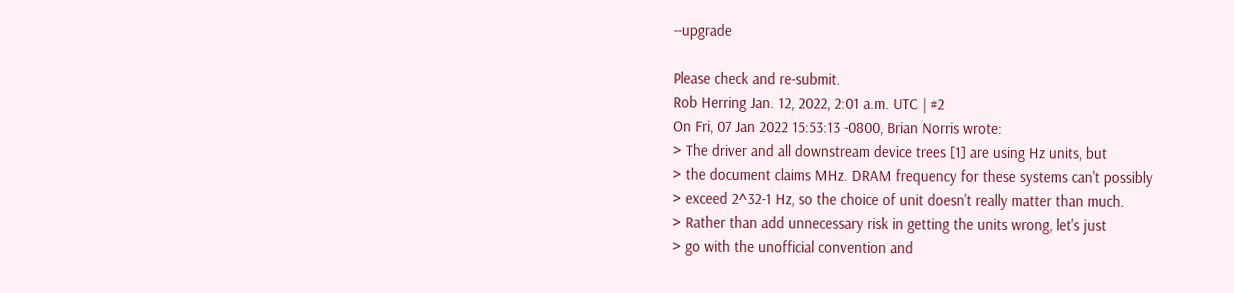--upgrade

Please check and re-submit.
Rob Herring Jan. 12, 2022, 2:01 a.m. UTC | #2
On Fri, 07 Jan 2022 15:53:13 -0800, Brian Norris wrote:
> The driver and all downstream device trees [1] are using Hz units, but
> the document claims MHz. DRAM frequency for these systems can't possibly
> exceed 2^32-1 Hz, so the choice of unit doesn't really matter than much.
> Rather than add unnecessary risk in getting the units wrong, let's just
> go with the unofficial convention and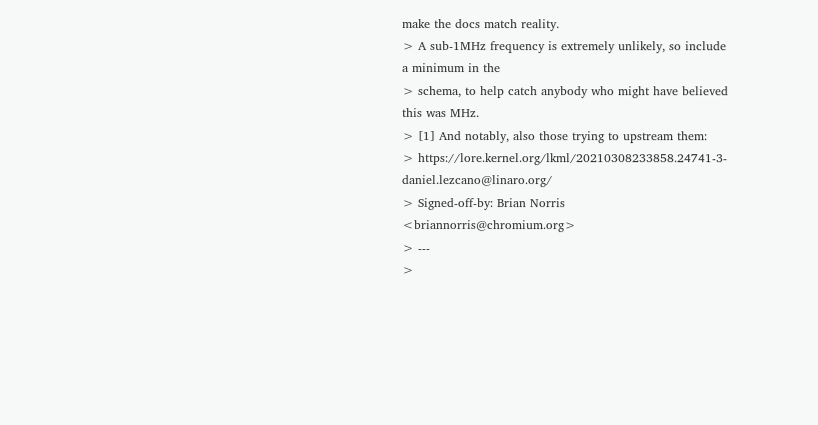make the docs match reality.
> A sub-1MHz frequency is extremely unlikely, so include a minimum in the
> schema, to help catch anybody who might have believed this was MHz.
> [1] And notably, also those trying to upstream them:
> https://lore.kernel.org/lkml/20210308233858.24741-3-daniel.lezcano@linaro.org/
> Signed-off-by: Brian Norris <briannorris@chromium.org>
> ---
>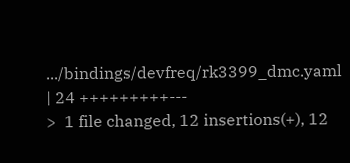.../bindings/devfreq/rk3399_dmc.yaml          | 24 +++++++++---
>  1 file changed, 12 insertions(+), 12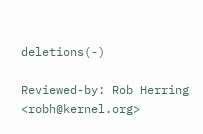deletions(-)

Reviewed-by: Rob Herring <robh@kernel.org>